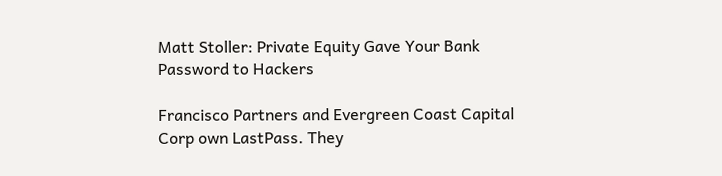Matt Stoller: Private Equity Gave Your Bank Password to Hackers

Francisco Partners and Evergreen Coast Capital Corp own LastPass. They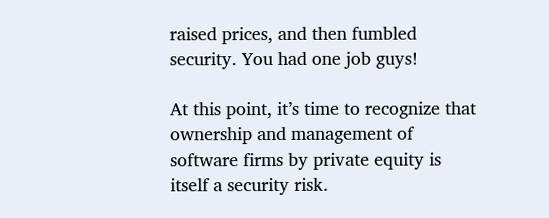raised prices, and then fumbled security. You had one job guys!

At this point, it’s time to recognize that ownership and management of software firms by private equity is itself a security risk.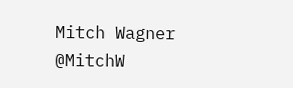Mitch Wagner @MitchW